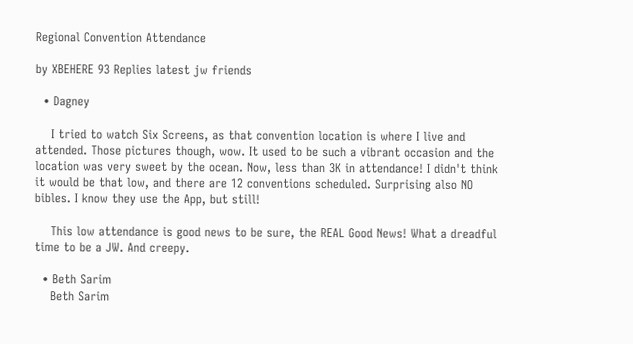Regional Convention Attendance

by XBEHERE 93 Replies latest jw friends

  • Dagney

    I tried to watch Six Screens, as that convention location is where I live and attended. Those pictures though, wow. It used to be such a vibrant occasion and the location was very sweet by the ocean. Now, less than 3K in attendance! I didn't think it would be that low, and there are 12 conventions scheduled. Surprising also NO bibles. I know they use the App, but still!

    This low attendance is good news to be sure, the REAL Good News! What a dreadful time to be a JW. And creepy.

  • Beth Sarim
    Beth Sarim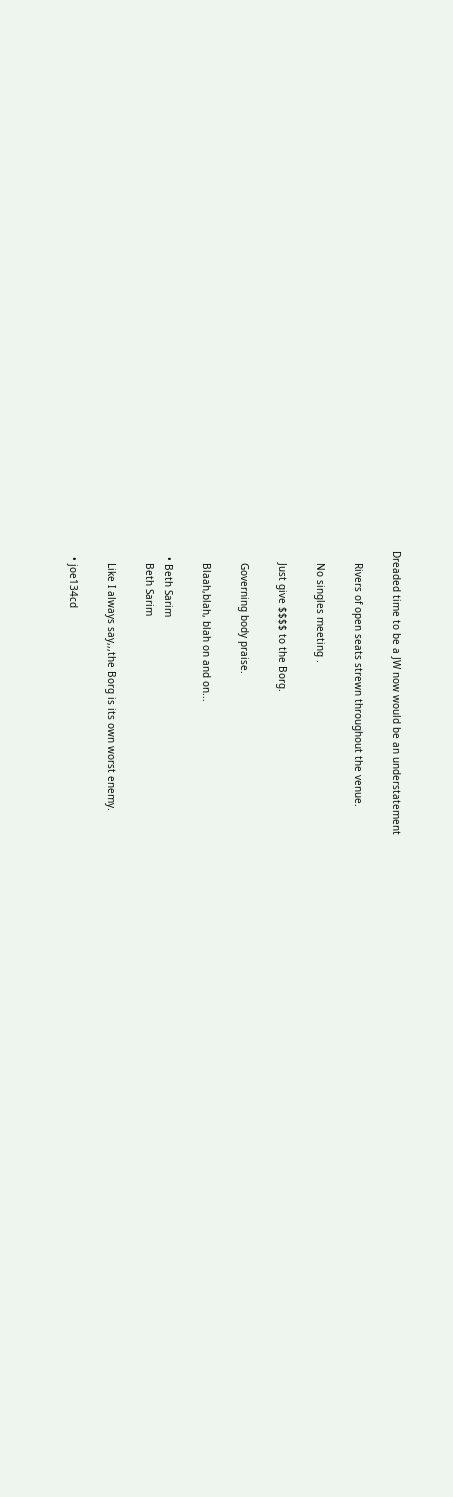Dreaded time to be a JW now would be an understatement

    Rivers of open seats strewn throughout the venue.

    No singles meeting .

    Just give $$$$ to the Borg.

    Governing body praise.

    Blaah,blah, blah on and on...

  • Beth Sarim
    Beth Sarim

    Like I always say,,,the Borg is its own worst enemy.

  • joe134cd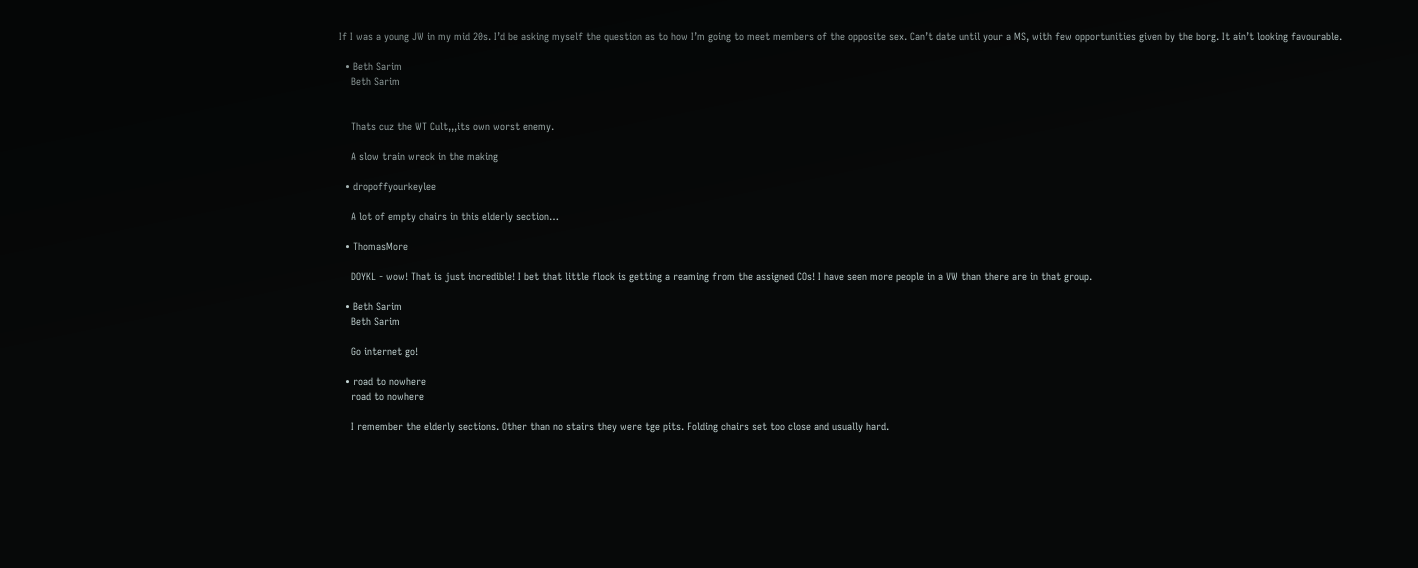If I was a young JW in my mid 20s. I’d be asking myself the question as to how I’m going to meet members of the opposite sex. Can’t date until your a MS, with few opportunities given by the borg. It ain’t looking favourable.

  • Beth Sarim
    Beth Sarim


    Thats cuz the WT Cult,,,its own worst enemy.

    A slow train wreck in the making

  • dropoffyourkeylee

    A lot of empty chairs in this elderly section…

  • ThomasMore

    DOYKL - wow! That is just incredible! I bet that little flock is getting a reaming from the assigned COs! I have seen more people in a VW than there are in that group.

  • Beth Sarim
    Beth Sarim

    Go internet go!

  • road to nowhere
    road to nowhere

    I remember the elderly sections. Other than no stairs they were tge pits. Folding chairs set too close and usually hard.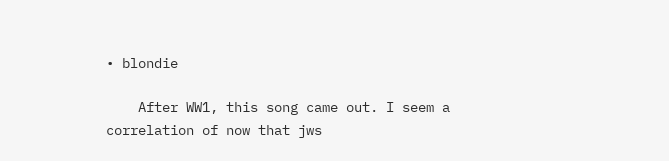• blondie

    After WW1, this song came out. I seem a correlation of now that jws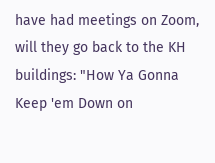have had meetings on Zoom, will they go back to the KH buildings: "How Ya Gonna Keep 'em Down on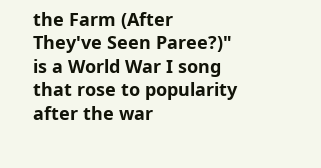the Farm (After They've Seen Paree?)" is a World War I song that rose to popularity after the war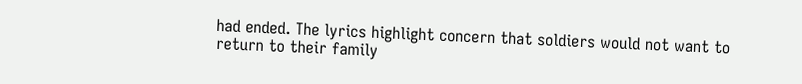had ended. The lyrics highlight concern that soldiers would not want to return to their family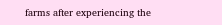farms after experiencing the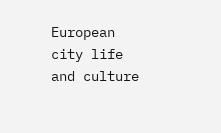European city life and culture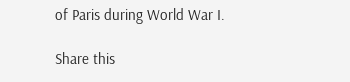of Paris during World War I.

Share this